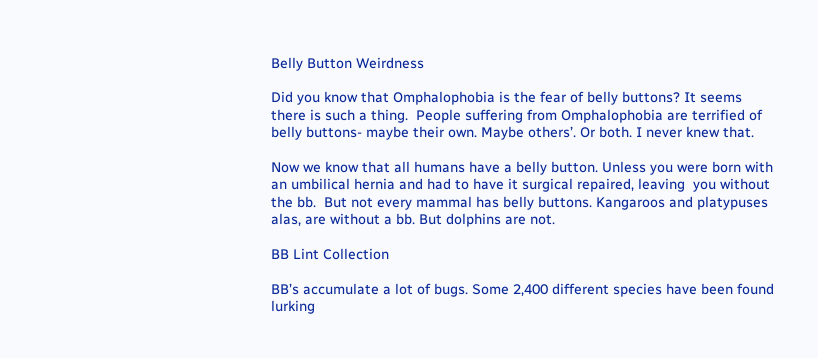Belly Button Weirdness

Did you know that Omphalophobia is the fear of belly buttons? It seems there is such a thing.  People suffering from Omphalophobia are terrified of belly buttons- maybe their own. Maybe others’. Or both. I never knew that.

Now we know that all humans have a belly button. Unless you were born with an umbilical hernia and had to have it surgical repaired, leaving  you without the bb.  But not every mammal has belly buttons. Kangaroos and platypuses alas, are without a bb. But dolphins are not.

BB Lint Collection

BB’s accumulate a lot of bugs. Some 2,400 different species have been found lurking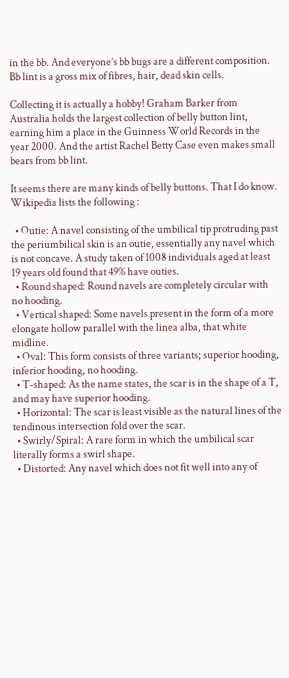in the bb. And everyone’s bb bugs are a different composition.  Bb lint is a gross mix of fibres, hair, dead skin cells.

Collecting it is actually a hobby! Graham Barker from Australia holds the largest collection of belly button lint, earning him a place in the Guinness World Records in the year 2000. And the artist Rachel Betty Case even makes small bears from bb lint.

It seems there are many kinds of belly buttons. That I do know. Wikipedia lists the following :

  • Outie: A navel consisting of the umbilical tip protruding past the periumbilical skin is an outie, essentially any navel which is not concave. A study taken of 1008 individuals aged at least 19 years old found that 49% have outies.
  • Round shaped: Round navels are completely circular with no hooding.
  • Vertical shaped: Some navels present in the form of a more elongate hollow parallel with the linea alba, that white midline.
  • Oval: This form consists of three variants; superior hooding, inferior hooding, no hooding.
  • T-shaped: As the name states, the scar is in the shape of a T, and may have superior hooding.
  • Horizontal: The scar is least visible as the natural lines of the tendinous intersection fold over the scar.
  • Swirly/Spiral: A rare form in which the umbilical scar literally forms a swirl shape.
  • Distorted: Any navel which does not fit well into any of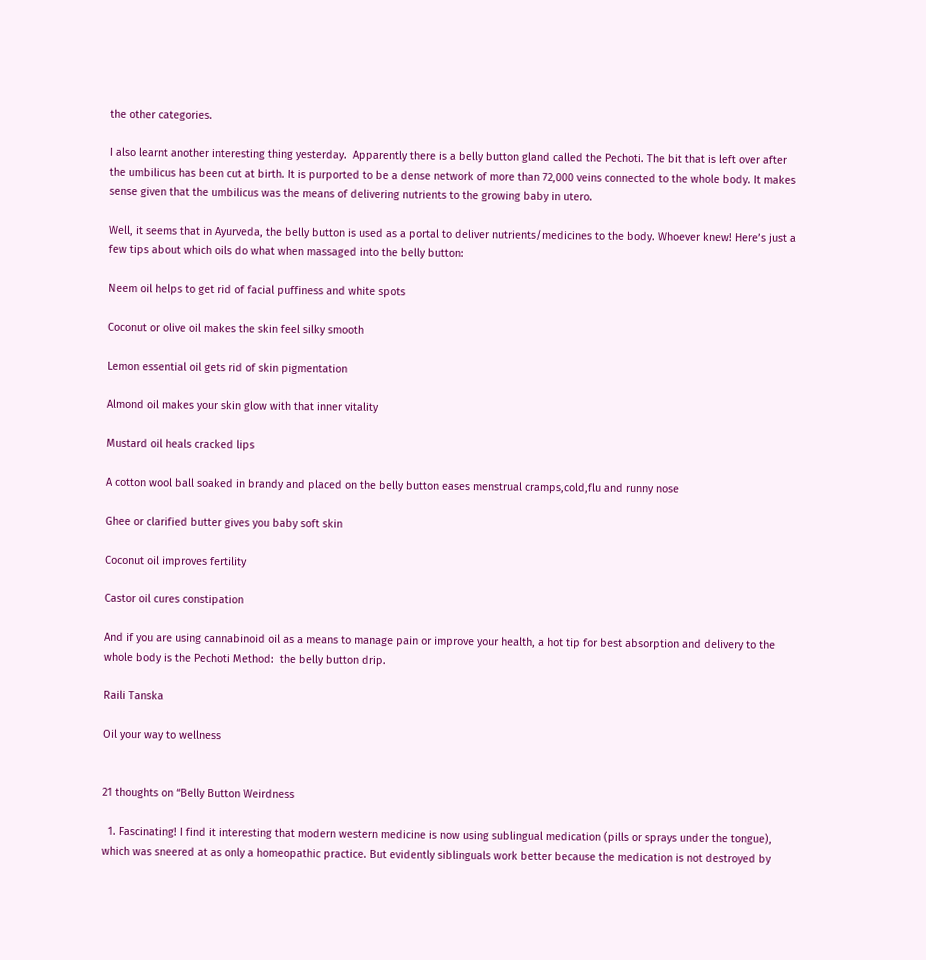the other categories.

I also learnt another interesting thing yesterday.  Apparently there is a belly button gland called the Pechoti. The bit that is left over after the umbilicus has been cut at birth. It is purported to be a dense network of more than 72,000 veins connected to the whole body. It makes sense given that the umbilicus was the means of delivering nutrients to the growing baby in utero.

Well, it seems that in Ayurveda, the belly button is used as a portal to deliver nutrients/medicines to the body. Whoever knew! Here’s just a few tips about which oils do what when massaged into the belly button:

Neem oil helps to get rid of facial puffiness and white spots

Coconut or olive oil makes the skin feel silky smooth

Lemon essential oil gets rid of skin pigmentation

Almond oil makes your skin glow with that inner vitality

Mustard oil heals cracked lips

A cotton wool ball soaked in brandy and placed on the belly button eases menstrual cramps,cold,flu and runny nose

Ghee or clarified butter gives you baby soft skin

Coconut oil improves fertility

Castor oil cures constipation

And if you are using cannabinoid oil as a means to manage pain or improve your health, a hot tip for best absorption and delivery to the whole body is the Pechoti Method:  the belly button drip.

Raili Tanska

Oil your way to wellness


21 thoughts on “Belly Button Weirdness

  1. Fascinating! I find it interesting that modern western medicine is now using sublingual medication (pills or sprays under the tongue), which was sneered at as only a homeopathic practice. But evidently siblinguals work better because the medication is not destroyed by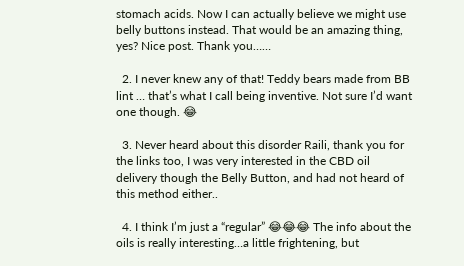stomach acids. Now I can actually believe we might use belly buttons instead. That would be an amazing thing, yes? Nice post. Thank you……

  2. I never knew any of that! Teddy bears made from BB lint … that’s what I call being inventive. Not sure I’d want one though. 😂

  3. Never heard about this disorder Raili, thank you for the links too, I was very interested in the CBD oil delivery though the Belly Button, and had not heard of this method either..

  4. I think I’m just a “regular” 😂😂😂 The info about the oils is really interesting…a little frightening, but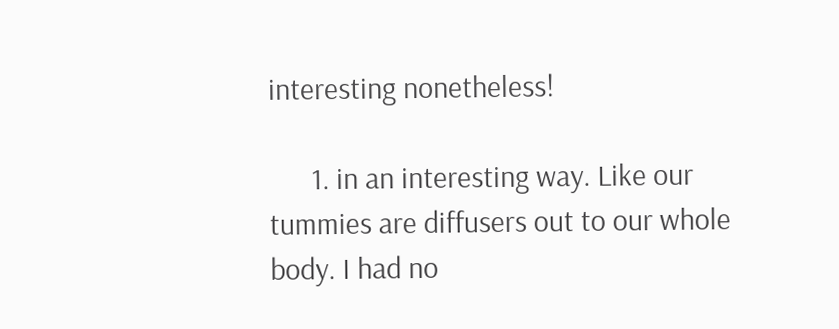interesting nonetheless!

      1. in an interesting way. Like our tummies are diffusers out to our whole body. I had no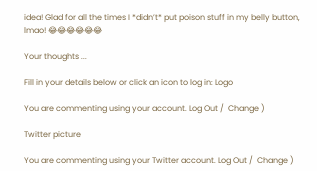idea! Glad for all the times I *didn’t* put poison stuff in my belly button, lmao! 😂😂😂😂😂😂

Your thoughts ...

Fill in your details below or click an icon to log in: Logo

You are commenting using your account. Log Out /  Change )

Twitter picture

You are commenting using your Twitter account. Log Out /  Change )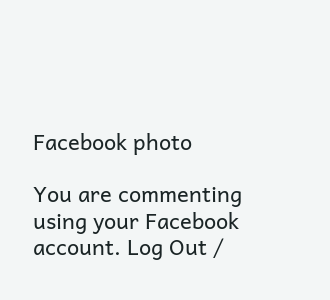Facebook photo

You are commenting using your Facebook account. Log Out /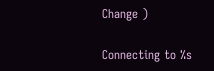Change )

Connecting to %s